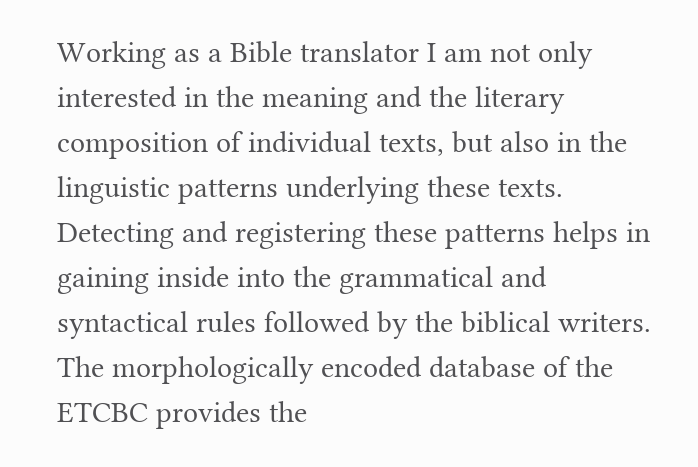Working as a Bible translator I am not only interested in the meaning and the literary composition of individual texts, but also in the linguistic patterns underlying these texts. Detecting and registering these patterns helps in gaining inside into the grammatical and syntactical rules followed by the biblical writers. The morphologically encoded database of the ETCBC provides the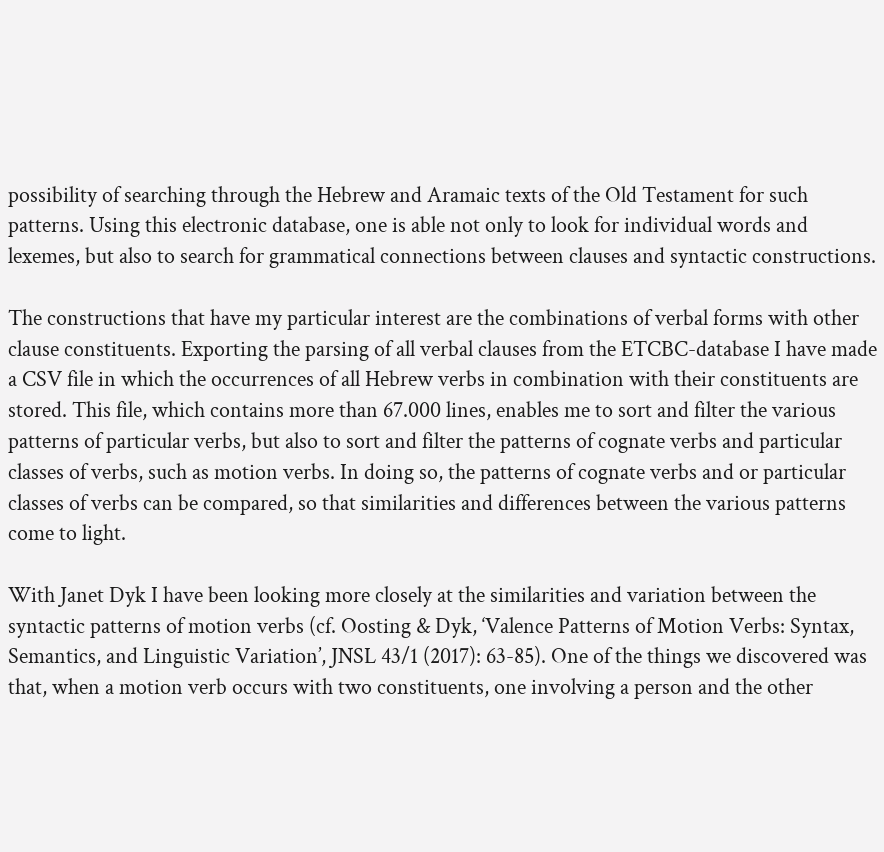possibility of searching through the Hebrew and Aramaic texts of the Old Testament for such patterns. Using this electronic database, one is able not only to look for individual words and lexemes, but also to search for grammatical connections between clauses and syntactic constructions.

The constructions that have my particular interest are the combinations of verbal forms with other clause constituents. Exporting the parsing of all verbal clauses from the ETCBC-database I have made a CSV file in which the occurrences of all Hebrew verbs in combination with their constituents are stored. This file, which contains more than 67.000 lines, enables me to sort and filter the various patterns of particular verbs, but also to sort and filter the patterns of cognate verbs and particular classes of verbs, such as motion verbs. In doing so, the patterns of cognate verbs and or particular classes of verbs can be compared, so that similarities and differences between the various patterns come to light.

With Janet Dyk I have been looking more closely at the similarities and variation between the syntactic patterns of motion verbs (cf. Oosting & Dyk, ‘Valence Patterns of Motion Verbs: Syntax, Semantics, and Linguistic Variation’, JNSL 43/1 (2017): 63-85). One of the things we discovered was that, when a motion verb occurs with two constituents, one involving a person and the other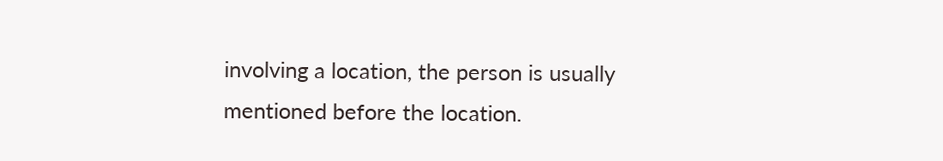involving a location, the person is usually mentioned before the location.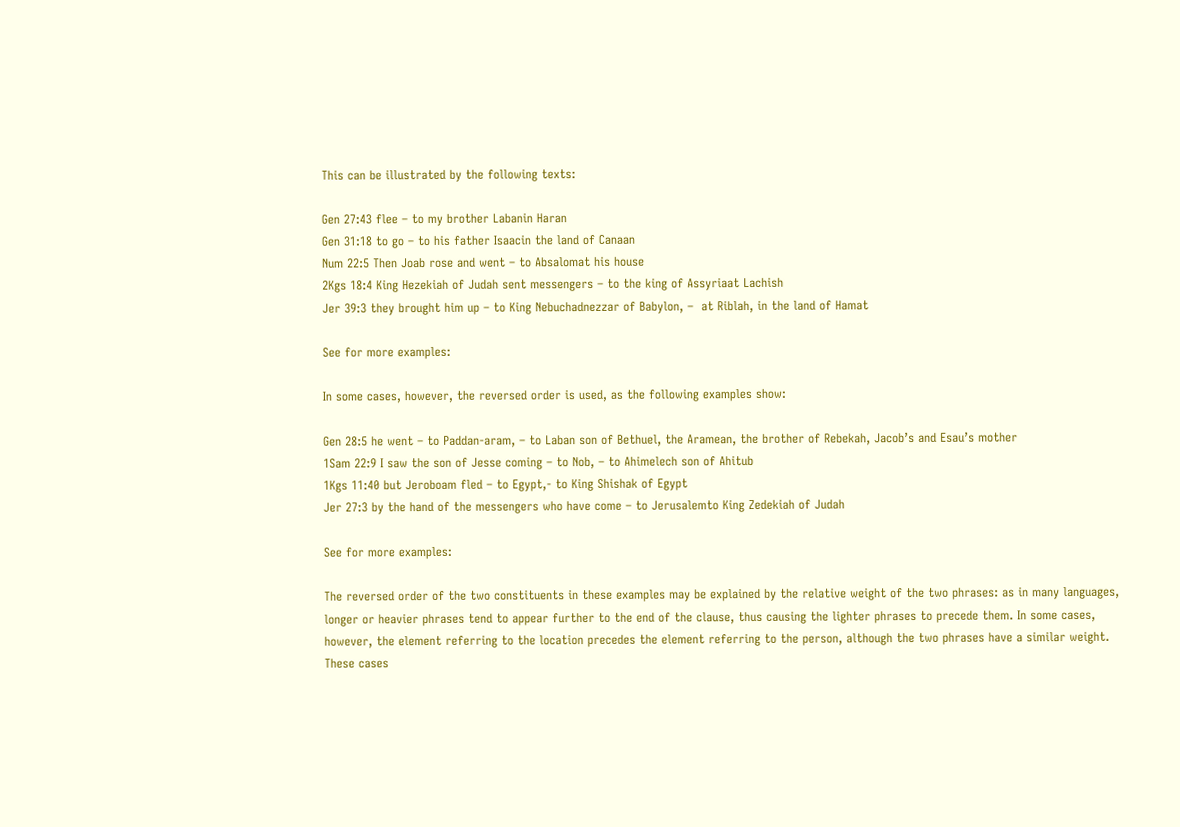This can be illustrated by the following texts:

Gen 27:43 flee – to my brother Labanin Haran
Gen 31:18 to go – to his father Isaacin the land of Canaan
Num 22:5 Then Joab rose and went – to Absalomat his house
2Kgs 18:4 King Hezekiah of Judah sent messengers – to the king of Assyriaat Lachish
Jer 39:3 they brought him up – to King Nebuchadnezzar of Babylon, –  at Riblah, in the land of Hamat

See for more examples:

In some cases, however, the reversed order is used, as the following examples show:

Gen 28:5 he went – to Paddan-aram, – to Laban son of Bethuel, the Aramean, the brother of Rebekah, Jacob’s and Esau’s mother
1Sam 22:9 I saw the son of Jesse coming – to Nob, – to Ahimelech son of Ahitub
1Kgs 11:40 but Jeroboam fled – to Egypt,- to King Shishak of Egypt
Jer 27:3 by the hand of the messengers who have come – to Jerusalemto King Zedekiah of Judah

See for more examples:

The reversed order of the two constituents in these examples may be explained by the relative weight of the two phrases: as in many languages, longer or heavier phrases tend to appear further to the end of the clause, thus causing the lighter phrases to precede them. In some cases, however, the element referring to the location precedes the element referring to the person, although the two phrases have a similar weight. These cases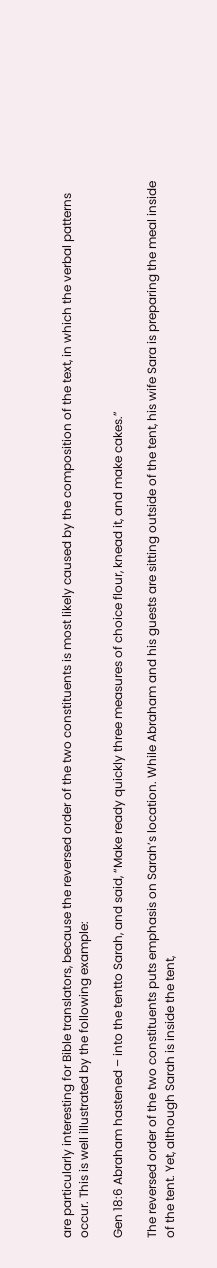are particularly interesting for Bible translators, because the reversed order of the two constituents is most likely caused by the composition of the text, in which the verbal patterns occur. This is well illustrated by the following example:

Gen 18:6 Abraham hastened – into the tentto Sarah, and said, “Make ready quickly three measures of choice flour, knead it, and make cakes.”

The reversed order of the two constituents puts emphasis on Sarah’s location. While Abraham and his guests are sitting outside of the tent, his wife Sara is preparing the meal inside of the tent. Yet, although Sarah is inside the tent,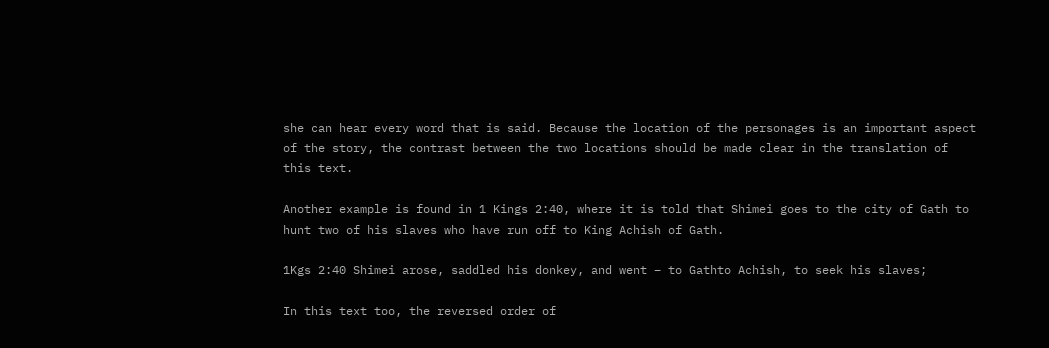she can hear every word that is said. Because the location of the personages is an important aspect of the story, the contrast between the two locations should be made clear in the translation of this text.

Another example is found in 1 Kings 2:40, where it is told that Shimei goes to the city of Gath to hunt two of his slaves who have run off to King Achish of Gath.

1Kgs 2:40 Shimei arose, saddled his donkey, and went – to Gathto Achish, to seek his slaves;

In this text too, the reversed order of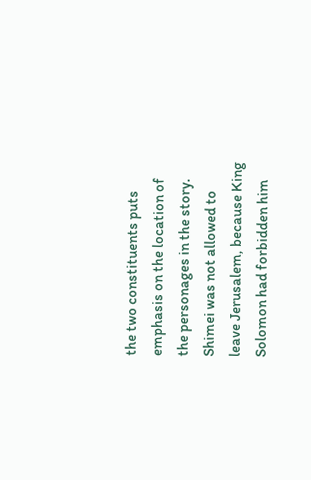the two constituents puts emphasis on the location of the personages in the story. Shimei was not allowed to leave Jerusalem, because King Solomon had forbidden him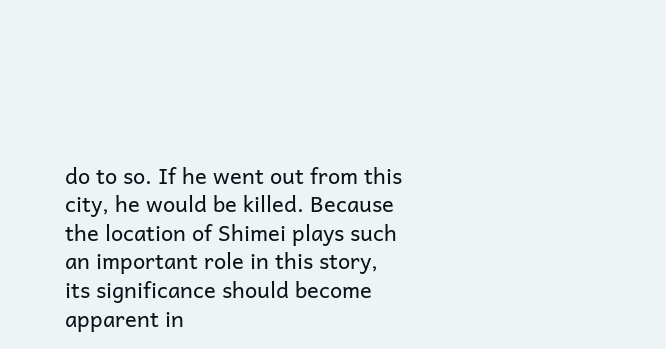do to so. If he went out from this city, he would be killed. Because the location of Shimei plays such an important role in this story, its significance should become apparent in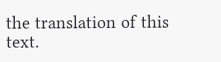the translation of this text.